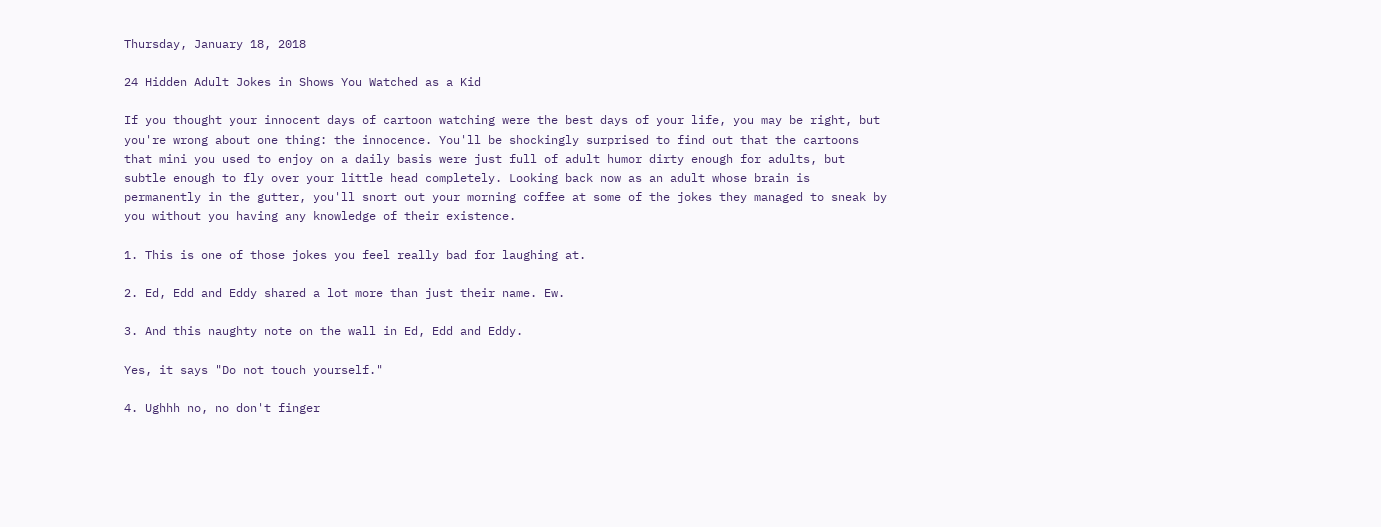Thursday, January 18, 2018

24 Hidden Adult Jokes in Shows You Watched as a Kid

If you thought your innocent days of cartoon watching were the best days of your life, you may be right, but you're wrong about one thing: the innocence. You'll be shockingly surprised to find out that the cartoons that mini you used to enjoy on a daily basis were just full of adult humor dirty enough for adults, but subtle enough to fly over your little head completely. Looking back now as an adult whose brain is permanently in the gutter, you'll snort out your morning coffee at some of the jokes they managed to sneak by you without you having any knowledge of their existence.

1. This is one of those jokes you feel really bad for laughing at.

2. Ed, Edd and Eddy shared a lot more than just their name. Ew.

3. And this naughty note on the wall in Ed, Edd and Eddy.

Yes, it says "Do not touch yourself."

4. Ughhh no, no don't finger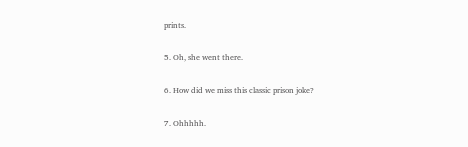prints.

5. Oh, she went there.

6. How did we miss this classic prison joke?

7. Ohhhhh.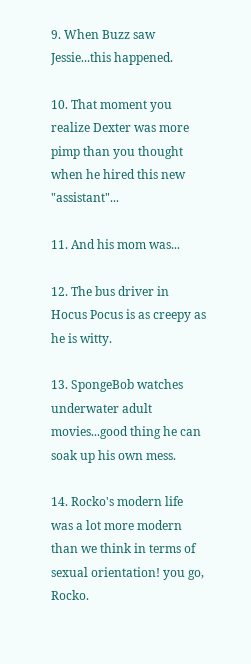9. When Buzz saw Jessie...this happened.

10. That moment you realize Dexter was more pimp than you thought when he hired this new "assistant"...

11. And his mom was...

12. The bus driver in Hocus Pocus is as creepy as he is witty.

13. SpongeBob watches underwater adult movies...good thing he can soak up his own mess.

14. Rocko's modern life was a lot more modern than we think in terms of sexual orientation! you go, Rocko.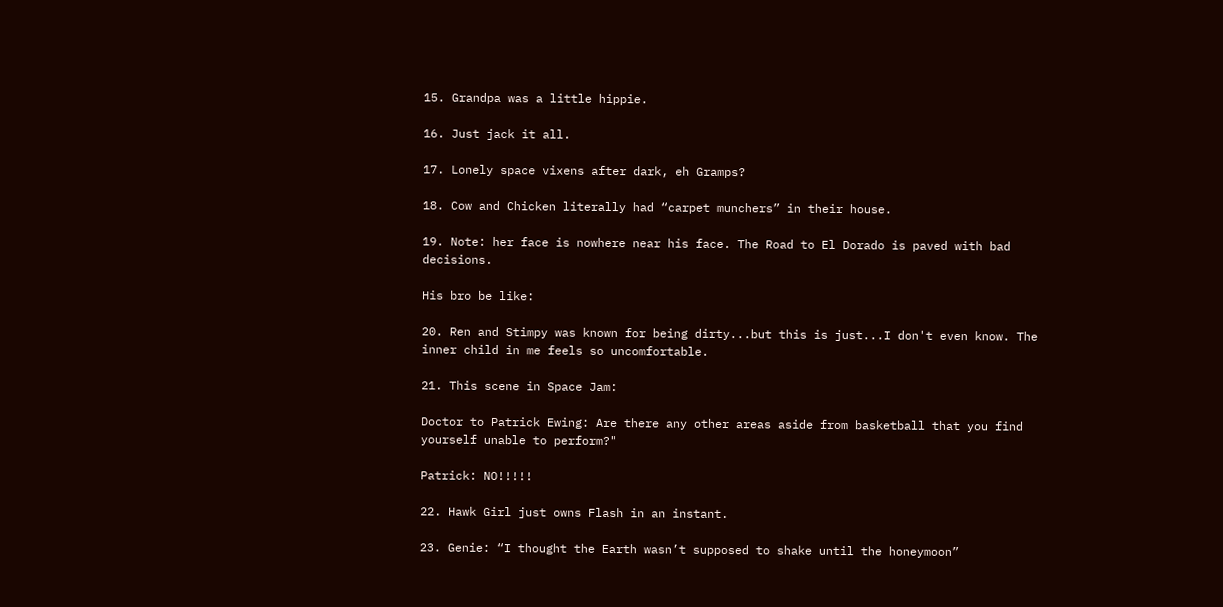15. Grandpa was a little hippie.

16. Just jack it all.

17. Lonely space vixens after dark, eh Gramps?

18. Cow and Chicken literally had “carpet munchers” in their house.

19. Note: her face is nowhere near his face. The Road to El Dorado is paved with bad decisions.

His bro be like:

20. Ren and Stimpy was known for being dirty...but this is just...I don't even know. The inner child in me feels so uncomfortable.

21. This scene in Space Jam:

Doctor to Patrick Ewing: Are there any other areas aside from basketball that you find yourself unable to perform?"

Patrick: NO!!!!!

22. Hawk Girl just owns Flash in an instant.

23. Genie: “I thought the Earth wasn’t supposed to shake until the honeymoon”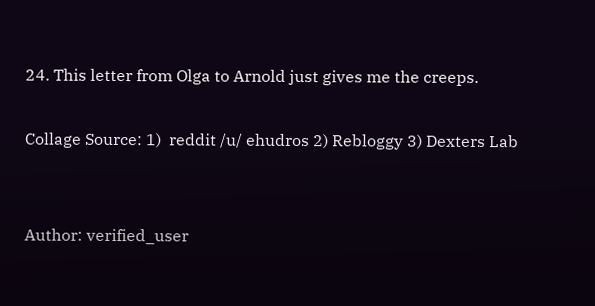24. This letter from Olga to Arnold just gives me the creeps.

Collage Source: 1)  reddit /u/ ehudros 2) Rebloggy 3) Dexters Lab


Author: verified_user